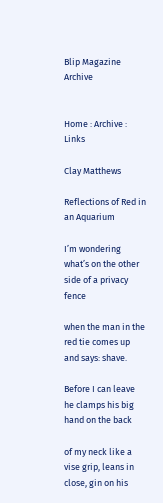Blip Magazine Archive


Home : Archive : Links

Clay Matthews

Reflections of Red in an Aquarium

I’m wondering what’s on the other side of a privacy fence

when the man in the red tie comes up and says: shave.

Before I can leave he clamps his big hand on the back

of my neck like a vise grip, leans in close, gin on his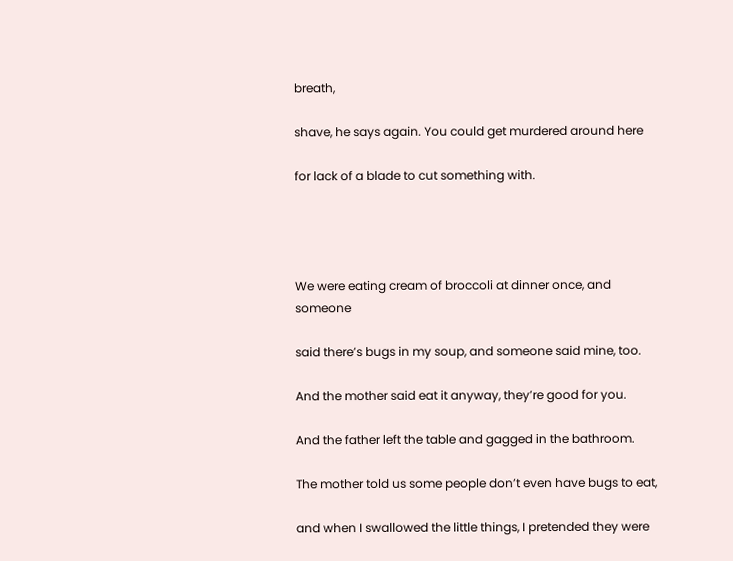breath,

shave, he says again. You could get murdered around here

for lack of a blade to cut something with.




We were eating cream of broccoli at dinner once, and someone

said there’s bugs in my soup, and someone said mine, too.

And the mother said eat it anyway, they’re good for you.

And the father left the table and gagged in the bathroom.

The mother told us some people don’t even have bugs to eat,

and when I swallowed the little things, I pretended they were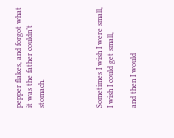pepper flakes, and forgot what it was the father couldn’t stomach.




Sometimes I wish I were small, I wish I could get small,

and then I would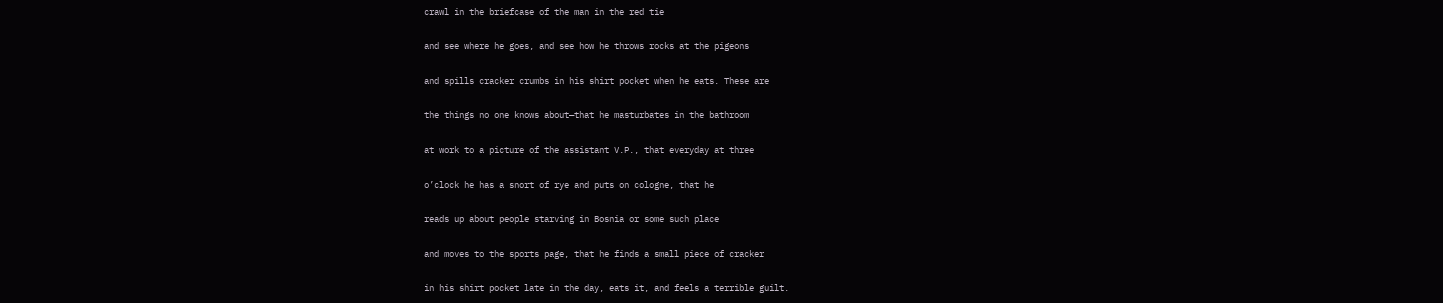crawl in the briefcase of the man in the red tie

and see where he goes, and see how he throws rocks at the pigeons

and spills cracker crumbs in his shirt pocket when he eats. These are

the things no one knows about—that he masturbates in the bathroom

at work to a picture of the assistant V.P., that everyday at three

o’clock he has a snort of rye and puts on cologne, that he

reads up about people starving in Bosnia or some such place

and moves to the sports page, that he finds a small piece of cracker

in his shirt pocket late in the day, eats it, and feels a terrible guilt.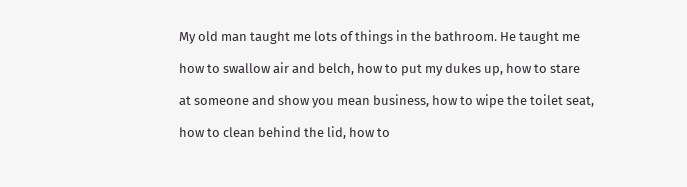My old man taught me lots of things in the bathroom. He taught me

how to swallow air and belch, how to put my dukes up, how to stare

at someone and show you mean business, how to wipe the toilet seat,

how to clean behind the lid, how to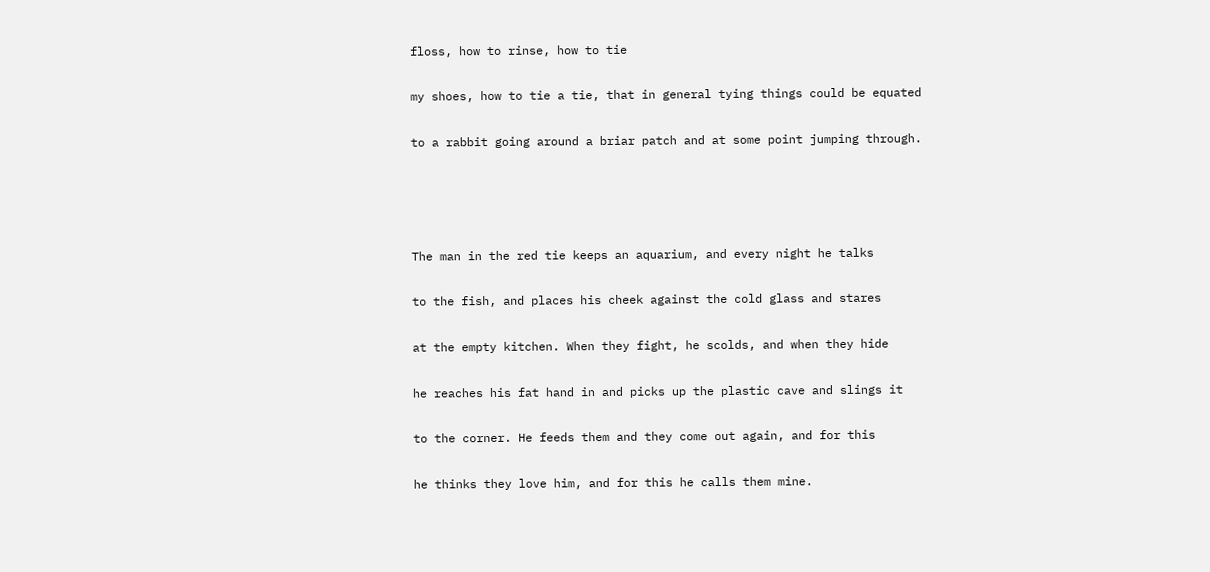floss, how to rinse, how to tie

my shoes, how to tie a tie, that in general tying things could be equated

to a rabbit going around a briar patch and at some point jumping through.




The man in the red tie keeps an aquarium, and every night he talks

to the fish, and places his cheek against the cold glass and stares

at the empty kitchen. When they fight, he scolds, and when they hide

he reaches his fat hand in and picks up the plastic cave and slings it

to the corner. He feeds them and they come out again, and for this

he thinks they love him, and for this he calls them mine.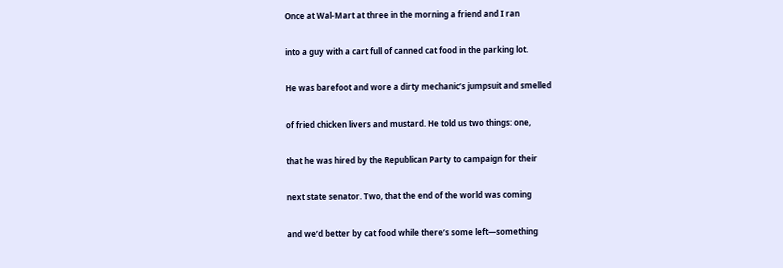Once at Wal-Mart at three in the morning a friend and I ran

into a guy with a cart full of canned cat food in the parking lot.

He was barefoot and wore a dirty mechanic’s jumpsuit and smelled

of fried chicken livers and mustard. He told us two things: one,

that he was hired by the Republican Party to campaign for their

next state senator. Two, that the end of the world was coming

and we’d better by cat food while there’s some left—something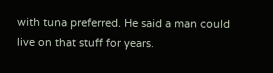with tuna preferred. He said a man could live on that stuff for years.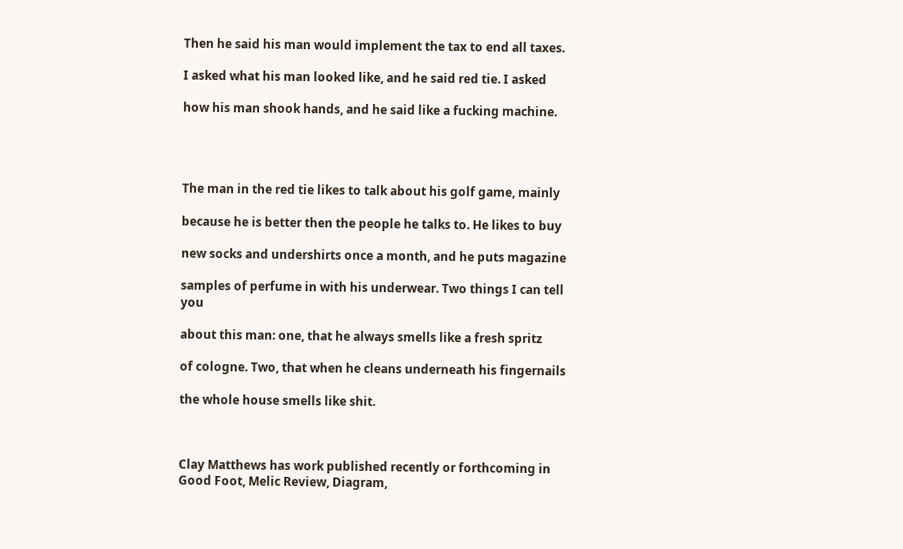Then he said his man would implement the tax to end all taxes.

I asked what his man looked like, and he said red tie. I asked

how his man shook hands, and he said like a fucking machine.




The man in the red tie likes to talk about his golf game, mainly

because he is better then the people he talks to. He likes to buy

new socks and undershirts once a month, and he puts magazine

samples of perfume in with his underwear. Two things I can tell you

about this man: one, that he always smells like a fresh spritz

of cologne. Two, that when he cleans underneath his fingernails

the whole house smells like shit.



Clay Matthews has work published recently or forthcoming in Good Foot, Melic Review, Diagram,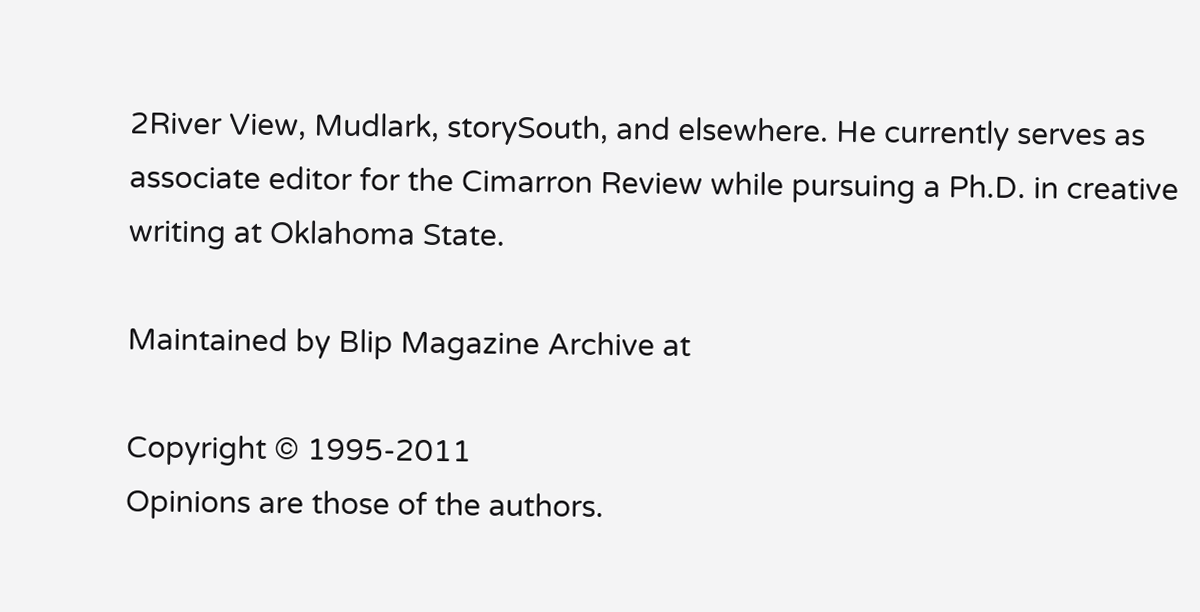2River View, Mudlark, storySouth, and elsewhere. He currently serves as associate editor for the Cimarron Review while pursuing a Ph.D. in creative writing at Oklahoma State.

Maintained by Blip Magazine Archive at

Copyright © 1995-2011
Opinions are those of the authors.